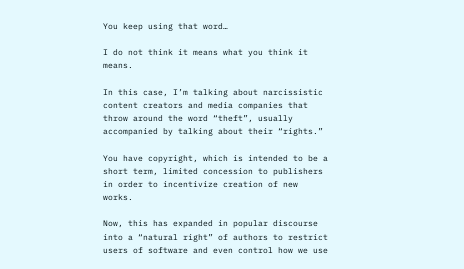You keep using that word…

I do not think it means what you think it means.

In this case, I’m talking about narcissistic content creators and media companies that throw around the word “theft”, usually accompanied by talking about their “rights.”

You have copyright, which is intended to be a short term, limited concession to publishers in order to incentivize creation of new works.

Now, this has expanded in popular discourse into a “natural right” of authors to restrict users of software and even control how we use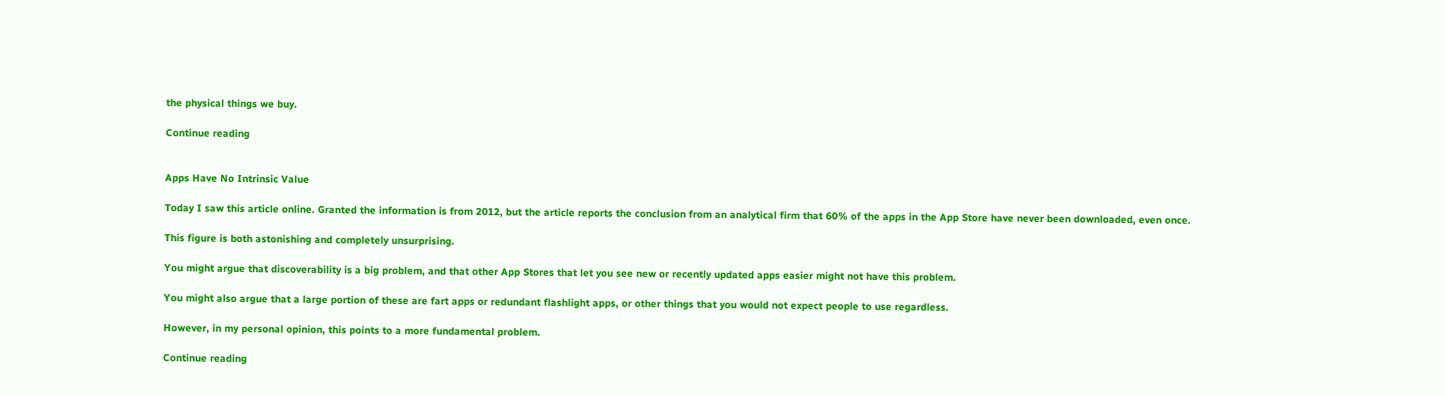the physical things we buy.

Continue reading


Apps Have No Intrinsic Value

Today I saw this article online. Granted the information is from 2012, but the article reports the conclusion from an analytical firm that 60% of the apps in the App Store have never been downloaded, even once.

This figure is both astonishing and completely unsurprising.

You might argue that discoverability is a big problem, and that other App Stores that let you see new or recently updated apps easier might not have this problem.

You might also argue that a large portion of these are fart apps or redundant flashlight apps, or other things that you would not expect people to use regardless.

However, in my personal opinion, this points to a more fundamental problem.

Continue reading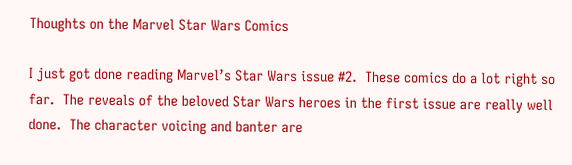Thoughts on the Marvel Star Wars Comics

I just got done reading Marvel’s Star Wars issue #2.  These comics do a lot right so far.  The reveals of the beloved Star Wars heroes in the first issue are really well done.  The character voicing and banter are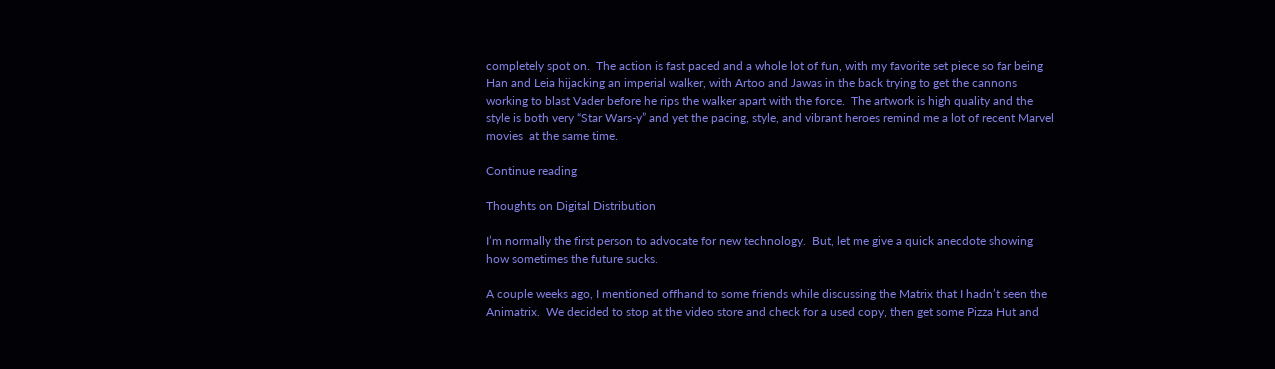completely spot on.  The action is fast paced and a whole lot of fun, with my favorite set piece so far being Han and Leia hijacking an imperial walker, with Artoo and Jawas in the back trying to get the cannons working to blast Vader before he rips the walker apart with the force.  The artwork is high quality and the style is both very “Star Wars-y” and yet the pacing, style, and vibrant heroes remind me a lot of recent Marvel movies  at the same time.

Continue reading

Thoughts on Digital Distribution

I’m normally the first person to advocate for new technology.  But, let me give a quick anecdote showing how sometimes the future sucks.

A couple weeks ago, I mentioned offhand to some friends while discussing the Matrix that I hadn’t seen the Animatrix.  We decided to stop at the video store and check for a used copy, then get some Pizza Hut and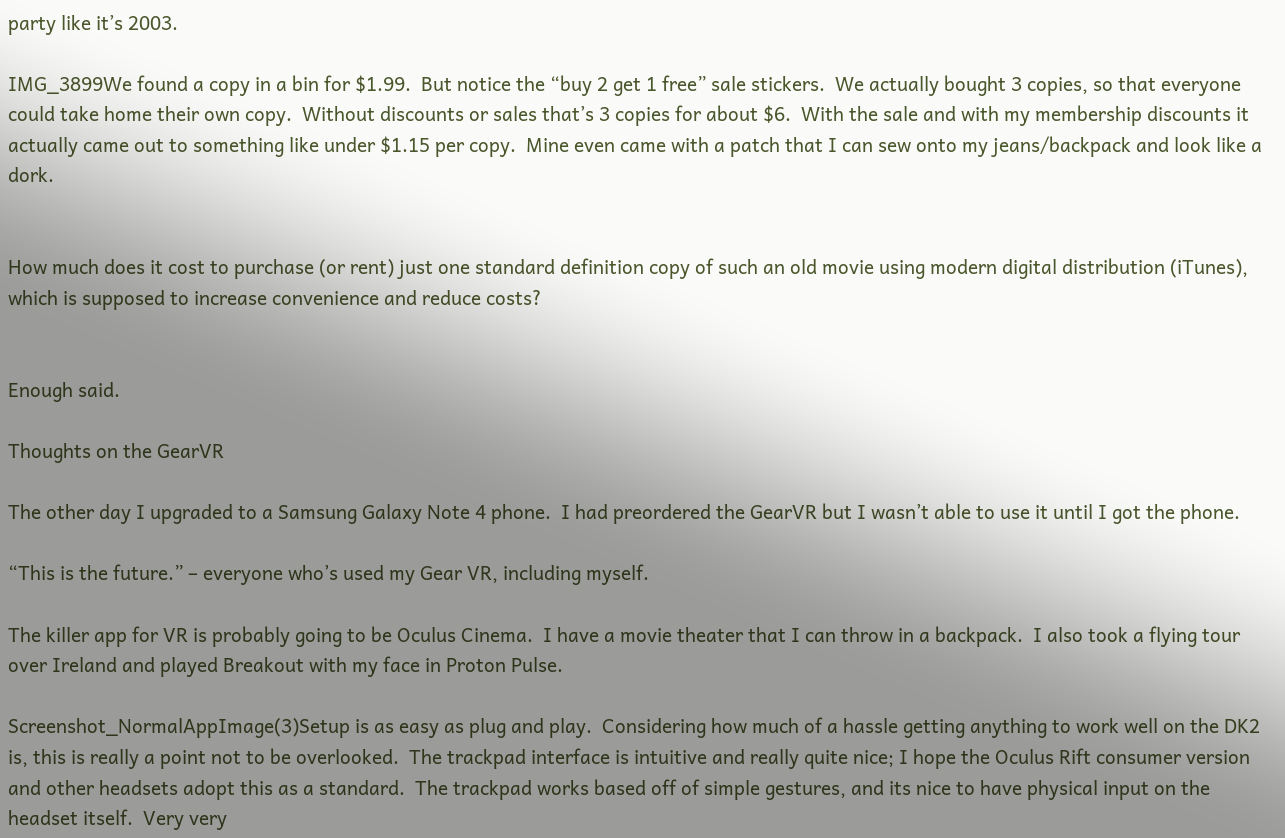party like it’s 2003.

IMG_3899We found a copy in a bin for $1.99.  But notice the “buy 2 get 1 free” sale stickers.  We actually bought 3 copies, so that everyone could take home their own copy.  Without discounts or sales that’s 3 copies for about $6.  With the sale and with my membership discounts it actually came out to something like under $1.15 per copy.  Mine even came with a patch that I can sew onto my jeans/backpack and look like a dork.


How much does it cost to purchase (or rent) just one standard definition copy of such an old movie using modern digital distribution (iTunes), which is supposed to increase convenience and reduce costs?


Enough said.

Thoughts on the GearVR

The other day I upgraded to a Samsung Galaxy Note 4 phone.  I had preordered the GearVR but I wasn’t able to use it until I got the phone.

“This is the future.” – everyone who’s used my Gear VR, including myself.

The killer app for VR is probably going to be Oculus Cinema.  I have a movie theater that I can throw in a backpack.  I also took a flying tour over Ireland and played Breakout with my face in Proton Pulse.

Screenshot_NormalAppImage(3)Setup is as easy as plug and play.  Considering how much of a hassle getting anything to work well on the DK2 is, this is really a point not to be overlooked.  The trackpad interface is intuitive and really quite nice; I hope the Oculus Rift consumer version and other headsets adopt this as a standard.  The trackpad works based off of simple gestures, and its nice to have physical input on the headset itself.  Very very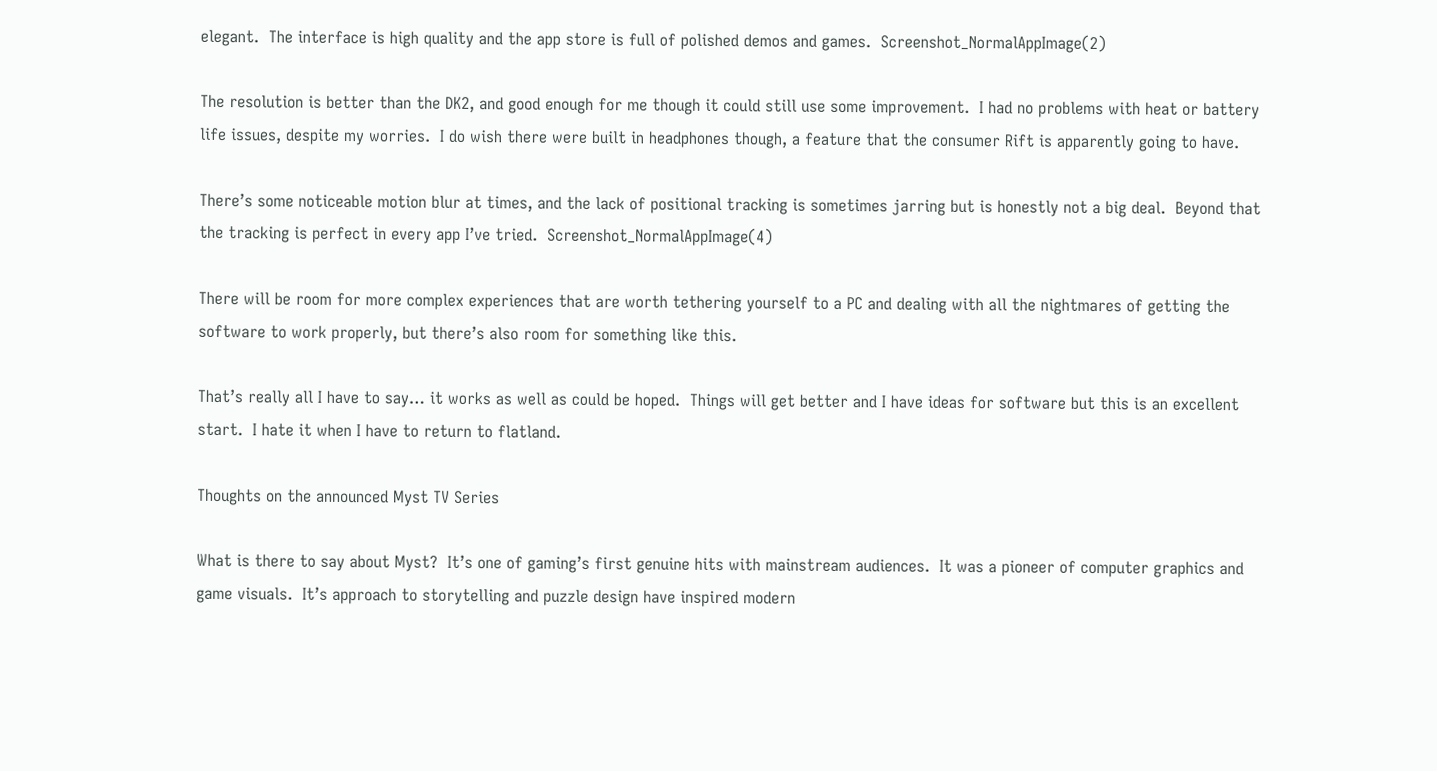elegant.  The interface is high quality and the app store is full of polished demos and games.  Screenshot_NormalAppImage(2)

The resolution is better than the DK2, and good enough for me though it could still use some improvement.  I had no problems with heat or battery life issues, despite my worries.  I do wish there were built in headphones though, a feature that the consumer Rift is apparently going to have.

There’s some noticeable motion blur at times, and the lack of positional tracking is sometimes jarring but is honestly not a big deal.  Beyond that the tracking is perfect in every app I’ve tried.  Screenshot_NormalAppImage(4)

There will be room for more complex experiences that are worth tethering yourself to a PC and dealing with all the nightmares of getting the software to work properly, but there’s also room for something like this.

That’s really all I have to say… it works as well as could be hoped.  Things will get better and I have ideas for software but this is an excellent start.  I hate it when I have to return to flatland.

Thoughts on the announced Myst TV Series

What is there to say about Myst?  It’s one of gaming’s first genuine hits with mainstream audiences.  It was a pioneer of computer graphics and game visuals.  It’s approach to storytelling and puzzle design have inspired modern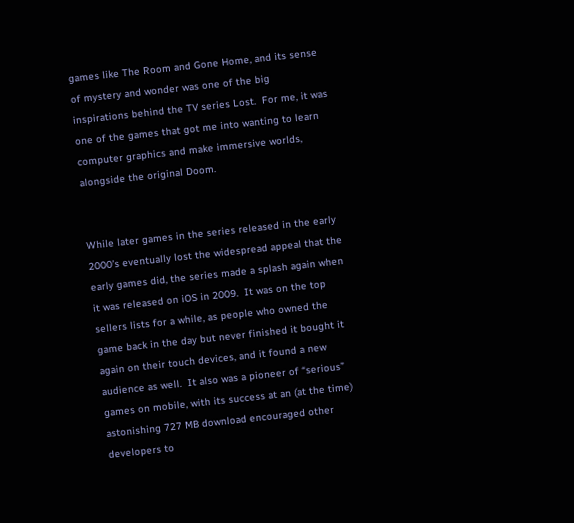games like The Room and Gone Home, and its sense of mystery and wonder was one of the big inspirations behind the TV series Lost.  For me, it was one of the games that got me into wanting to learn computer graphics and make immersive worlds, alongside the original Doom.


While later games in the series released in the early 2000’s eventually lost the widespread appeal that the early games did, the series made a splash again when it was released on iOS in 2009.  It was on the top sellers lists for a while, as people who owned the game back in the day but never finished it bought it again on their touch devices, and it found a new audience as well.  It also was a pioneer of “serious” games on mobile, with its success at an (at the time) astonishing 727 MB download encouraged other developers to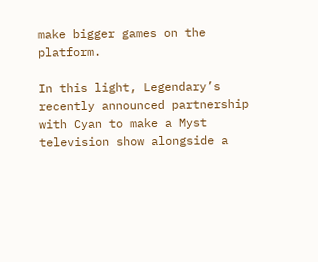make bigger games on the platform.

In this light, Legendary’s recently announced partnership with Cyan to make a Myst television show alongside a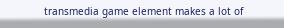transmedia game element makes a lot of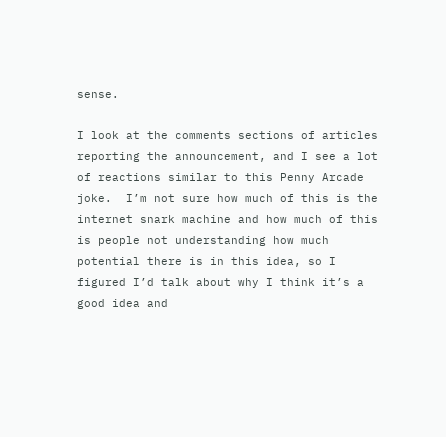sense.

I look at the comments sections of articles reporting the announcement, and I see a lot of reactions similar to this Penny Arcade joke.  I’m not sure how much of this is the internet snark machine and how much of this is people not understanding how much potential there is in this idea, so I figured I’d talk about why I think it’s a good idea and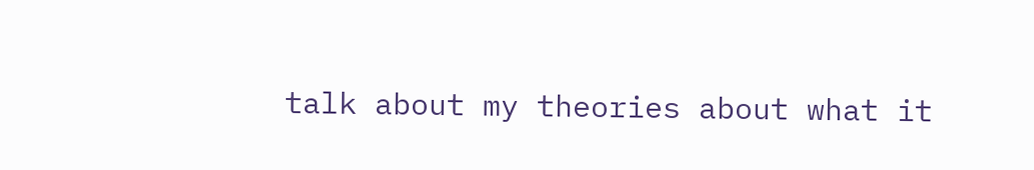talk about my theories about what it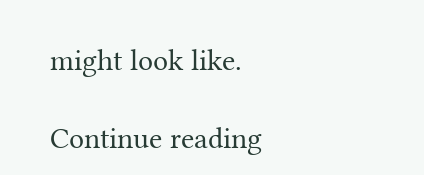might look like.

Continue reading